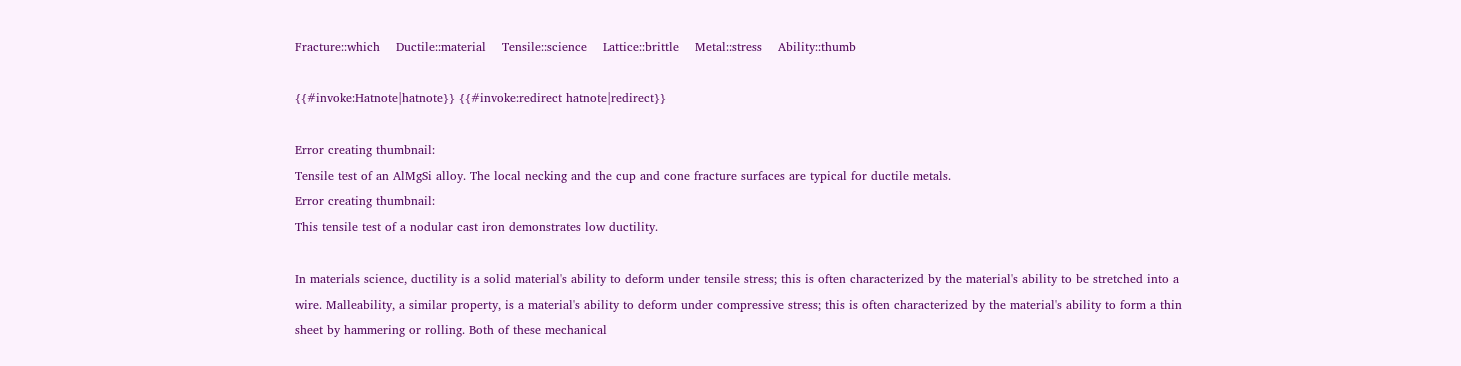Fracture::which    Ductile::material    Tensile::science    Lattice::brittle    Metal::stress    Ability::thumb

{{#invoke:Hatnote|hatnote}} {{#invoke:redirect hatnote|redirect}}

Error creating thumbnail:
Tensile test of an AlMgSi alloy. The local necking and the cup and cone fracture surfaces are typical for ductile metals.
Error creating thumbnail:
This tensile test of a nodular cast iron demonstrates low ductility.

In materials science, ductility is a solid material's ability to deform under tensile stress; this is often characterized by the material's ability to be stretched into a wire. Malleability, a similar property, is a material's ability to deform under compressive stress; this is often characterized by the material's ability to form a thin sheet by hammering or rolling. Both of these mechanical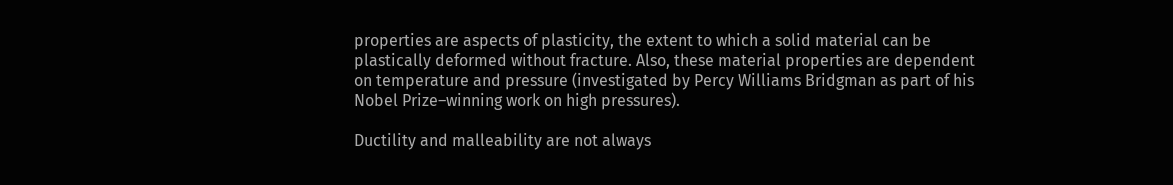properties are aspects of plasticity, the extent to which a solid material can be plastically deformed without fracture. Also, these material properties are dependent on temperature and pressure (investigated by Percy Williams Bridgman as part of his Nobel Prize–winning work on high pressures).

Ductility and malleability are not always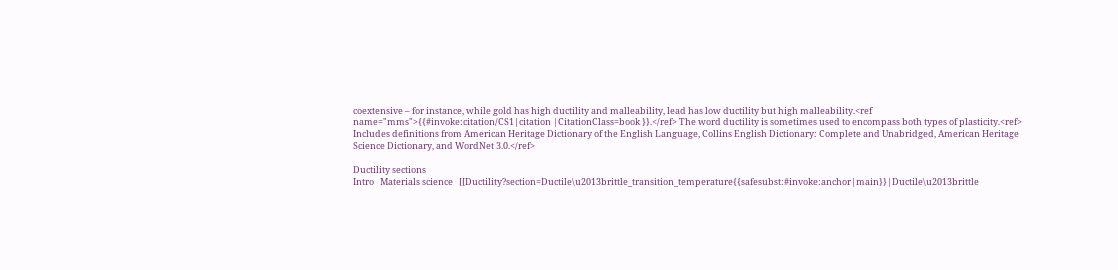coextensive – for instance, while gold has high ductility and malleability, lead has low ductility but high malleability.<ref name="mms">{{#invoke:citation/CS1|citation |CitationClass=book }}.</ref> The word ductility is sometimes used to encompass both types of plasticity.<ref> Includes definitions from American Heritage Dictionary of the English Language, Collins English Dictionary: Complete and Unabridged, American Heritage Science Dictionary, and WordNet 3.0.</ref>

Ductility sections
Intro   Materials science   [[Ductility?section=Ductile\u2013brittle_transition_temperature{{safesubst:#invoke:anchor|main}}|Ductile\u2013brittle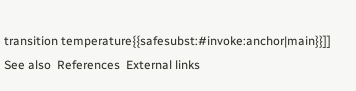transition temperature{{safesubst:#invoke:anchor|main}}]]  See also  References  External links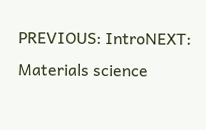PREVIOUS: IntroNEXT: Materials science